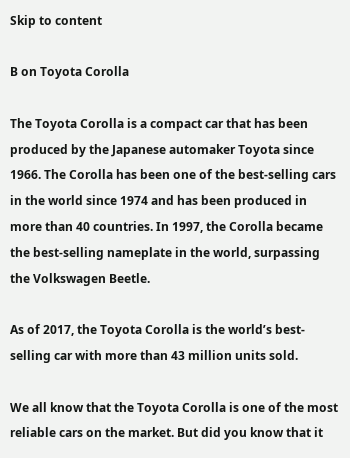Skip to content

B on Toyota Corolla

The Toyota Corolla is a compact car that has been produced by the Japanese automaker Toyota since 1966. The Corolla has been one of the best-selling cars in the world since 1974 and has been produced in more than 40 countries. In 1997, the Corolla became the best-selling nameplate in the world, surpassing the Volkswagen Beetle.

As of 2017, the Toyota Corolla is the world’s best-selling car with more than 43 million units sold.

We all know that the Toyota Corolla is one of the most reliable cars on the market. But did you know that it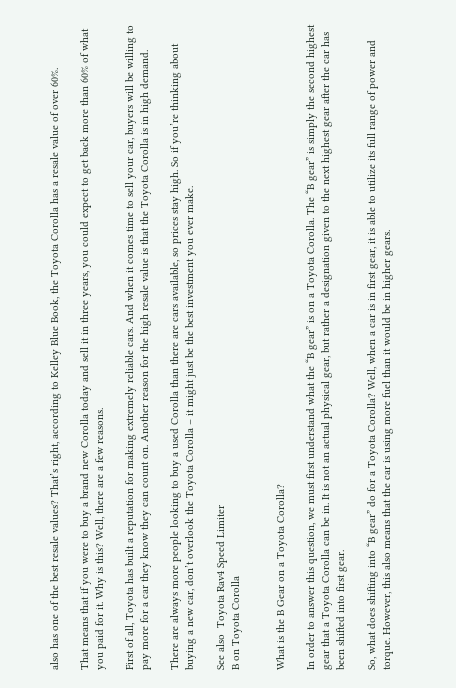also has one of the best resale values? That’s right, according to Kelley Blue Book, the Toyota Corolla has a resale value of over 60%.

That means that if you were to buy a brand new Corolla today and sell it in three years, you could expect to get back more than 60% of what you paid for it. Why is this? Well, there are a few reasons.

First of all, Toyota has built a reputation for making extremely reliable cars. And when it comes time to sell your car, buyers will be willing to pay more for a car they know they can count on. Another reason for the high resale value is that the Toyota Corolla is in high demand.

There are always more people looking to buy a used Corolla than there are cars available, so prices stay high. So if you’re thinking about buying a new car, don’t overlook the Toyota Corolla – it might just be the best investment you ever make.

See also  Toyota Rav4 Speed Limiter
B on Toyota Corolla


What is the B Gear on a Toyota Corolla?

In order to answer this question, we must first understand what the “B gear” is on a Toyota Corolla. The “B gear” is simply the second highest gear that a Toyota Corolla can be in. It is not an actual physical gear, but rather a designation given to the next highest gear after the car has been shifted into first gear.

So, what does shifting into “B gear” do for a Toyota Corolla? Well, when a car is in first gear, it is able to utilize its full range of power and torque. However, this also means that the car is using more fuel than it would be in higher gears.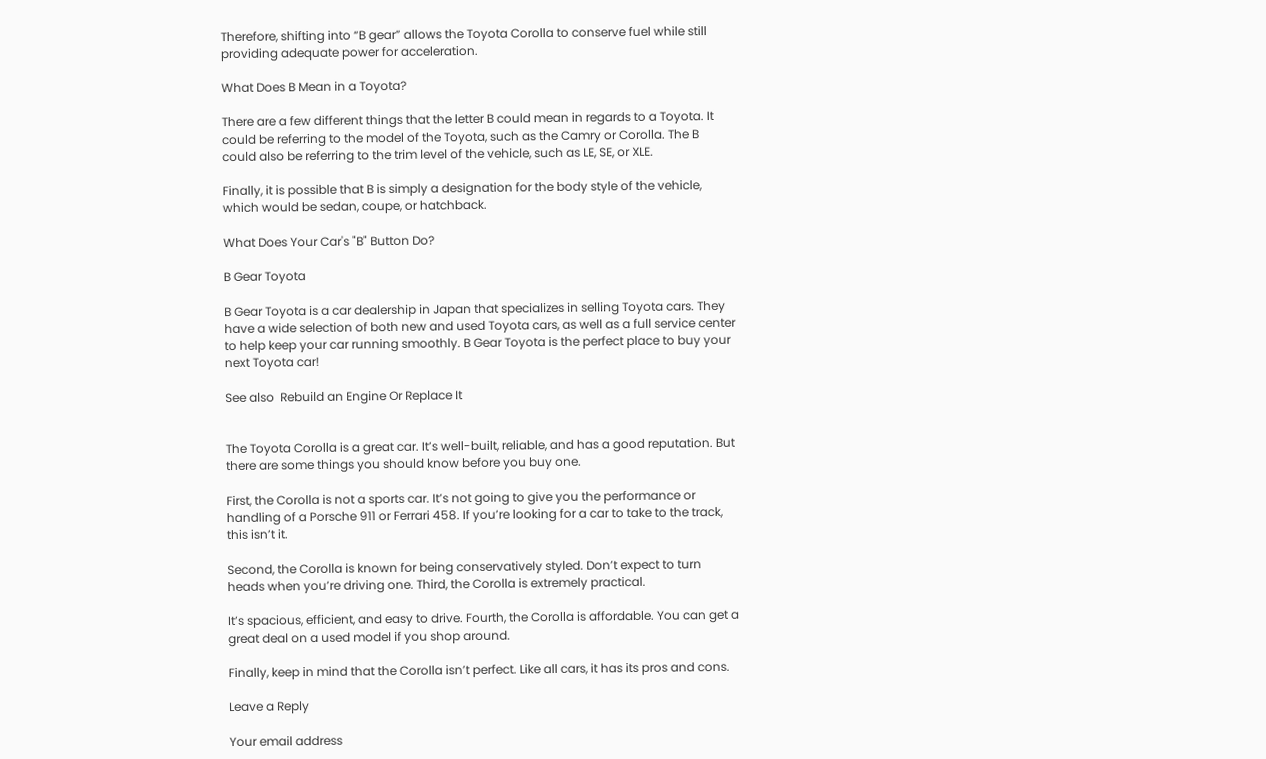Therefore, shifting into “B gear” allows the Toyota Corolla to conserve fuel while still providing adequate power for acceleration.

What Does B Mean in a Toyota?

There are a few different things that the letter B could mean in regards to a Toyota. It could be referring to the model of the Toyota, such as the Camry or Corolla. The B could also be referring to the trim level of the vehicle, such as LE, SE, or XLE.

Finally, it is possible that B is simply a designation for the body style of the vehicle, which would be sedan, coupe, or hatchback.

What Does Your Car's "B" Button Do?

B Gear Toyota

B Gear Toyota is a car dealership in Japan that specializes in selling Toyota cars. They have a wide selection of both new and used Toyota cars, as well as a full service center to help keep your car running smoothly. B Gear Toyota is the perfect place to buy your next Toyota car!

See also  Rebuild an Engine Or Replace It


The Toyota Corolla is a great car. It’s well-built, reliable, and has a good reputation. But there are some things you should know before you buy one.

First, the Corolla is not a sports car. It’s not going to give you the performance or handling of a Porsche 911 or Ferrari 458. If you’re looking for a car to take to the track, this isn’t it.

Second, the Corolla is known for being conservatively styled. Don’t expect to turn heads when you’re driving one. Third, the Corolla is extremely practical.

It’s spacious, efficient, and easy to drive. Fourth, the Corolla is affordable. You can get a great deal on a used model if you shop around.

Finally, keep in mind that the Corolla isn’t perfect. Like all cars, it has its pros and cons.

Leave a Reply

Your email address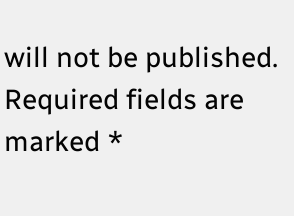will not be published. Required fields are marked *